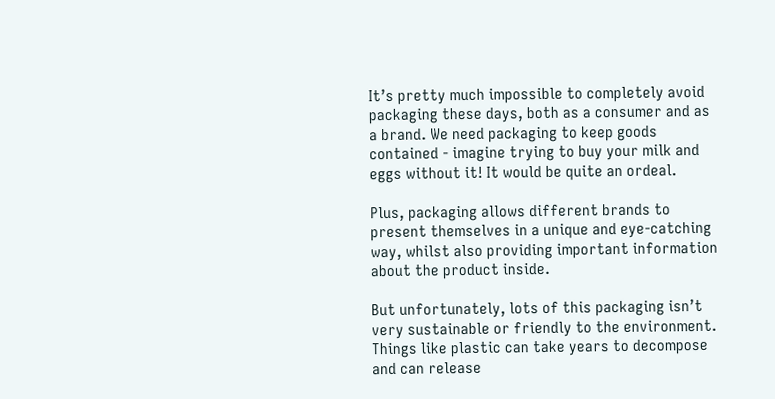It’s pretty much impossible to completely avoid packaging these days, both as a consumer and as a brand. We need packaging to keep goods contained - imagine trying to buy your milk and eggs without it! It would be quite an ordeal.

Plus, packaging allows different brands to present themselves in a unique and eye-catching way, whilst also providing important information about the product inside.

But unfortunately, lots of this packaging isn’t very sustainable or friendly to the environment. Things like plastic can take years to decompose and can release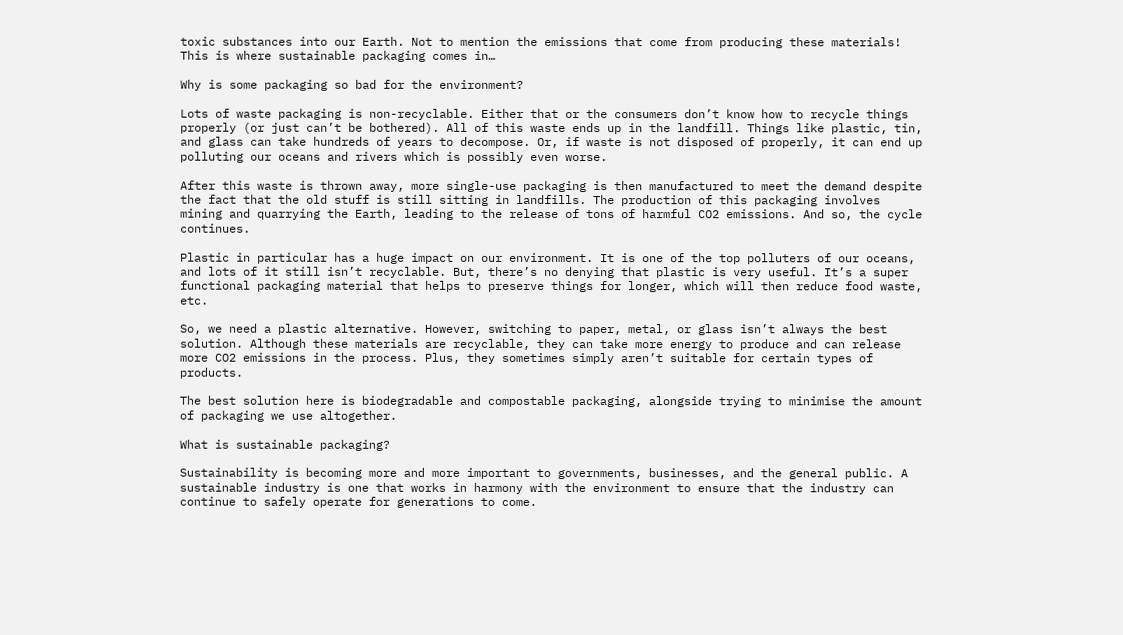toxic substances into our Earth. Not to mention the emissions that come from producing these materials! This is where sustainable packaging comes in…

Why is some packaging so bad for the environment?

Lots of waste packaging is non-recyclable. Either that or the consumers don’t know how to recycle things properly (or just can’t be bothered). All of this waste ends up in the landfill. Things like plastic, tin, and glass can take hundreds of years to decompose. Or, if waste is not disposed of properly, it can end up polluting our oceans and rivers which is possibly even worse.

After this waste is thrown away, more single-use packaging is then manufactured to meet the demand despite the fact that the old stuff is still sitting in landfills. The production of this packaging involves mining and quarrying the Earth, leading to the release of tons of harmful CO2 emissions. And so, the cycle continues.

Plastic in particular has a huge impact on our environment. It is one of the top polluters of our oceans, and lots of it still isn’t recyclable. But, there’s no denying that plastic is very useful. It’s a super functional packaging material that helps to preserve things for longer, which will then reduce food waste, etc.

So, we need a plastic alternative. However, switching to paper, metal, or glass isn’t always the best solution. Although these materials are recyclable, they can take more energy to produce and can release more CO2 emissions in the process. Plus, they sometimes simply aren’t suitable for certain types of products.

The best solution here is biodegradable and compostable packaging, alongside trying to minimise the amount of packaging we use altogether.

What is sustainable packaging?

Sustainability is becoming more and more important to governments, businesses, and the general public. A sustainable industry is one that works in harmony with the environment to ensure that the industry can continue to safely operate for generations to come.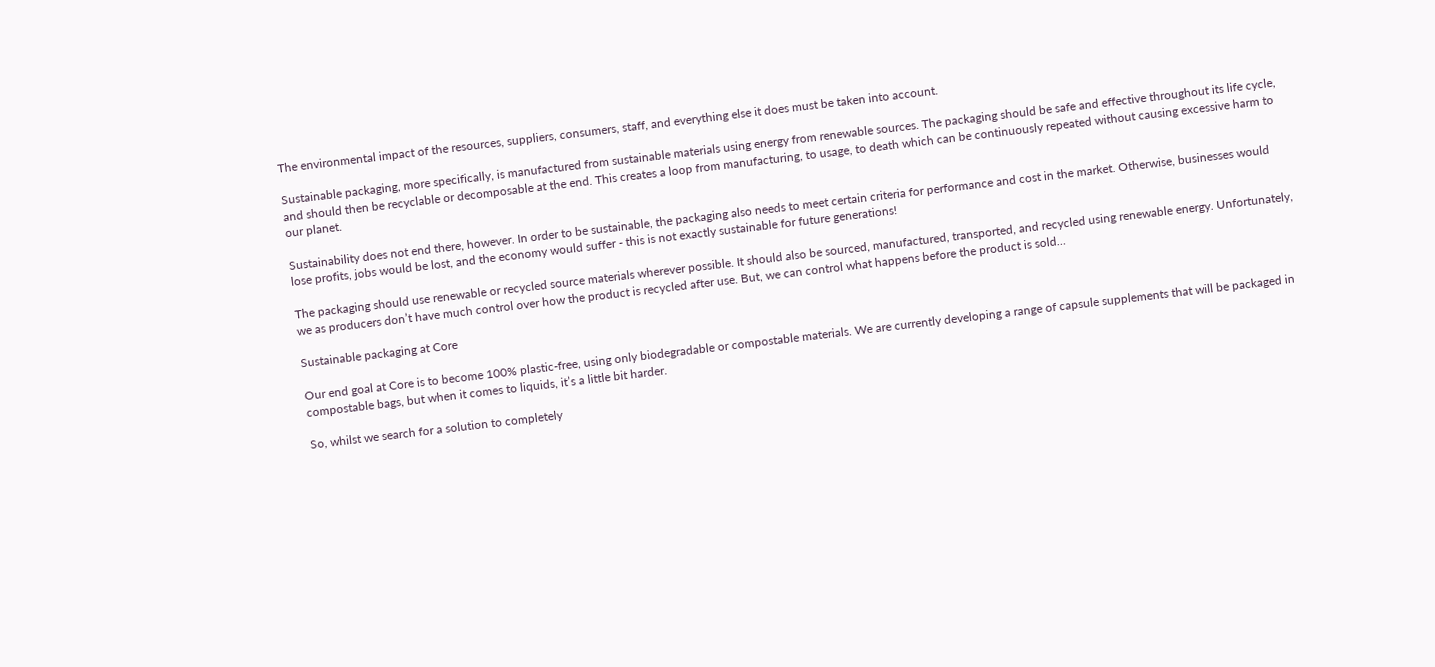The environmental impact of the resources, suppliers, consumers, staff, and everything else it does must be taken into account.

Sustainable packaging, more specifically, is manufactured from sustainable materials using energy from renewable sources. The packaging should be safe and effective throughout its life cycle, and should then be recyclable or decomposable at the end. This creates a loop from manufacturing, to usage, to death which can be continuously repeated without causing excessive harm to our planet.

Sustainability does not end there, however. In order to be sustainable, the packaging also needs to meet certain criteria for performance and cost in the market. Otherwise, businesses would lose profits, jobs would be lost, and the economy would suffer - this is not exactly sustainable for future generations!

The packaging should use renewable or recycled source materials wherever possible. It should also be sourced, manufactured, transported, and recycled using renewable energy. Unfortunately, we as producers don’t have much control over how the product is recycled after use. But, we can control what happens before the product is sold…

Sustainable packaging at Core

Our end goal at Core is to become 100% plastic-free, using only biodegradable or compostable materials. We are currently developing a range of capsule supplements that will be packaged in compostable bags, but when it comes to liquids, it’s a little bit harder.

So, whilst we search for a solution to completely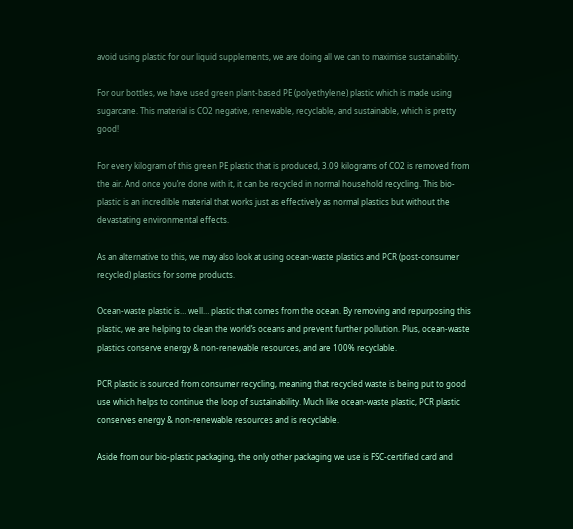avoid using plastic for our liquid supplements, we are doing all we can to maximise sustainability.

For our bottles, we have used green plant-based PE (polyethylene) plastic which is made using sugarcane. This material is CO2 negative, renewable, recyclable, and sustainable, which is pretty good!

For every kilogram of this green PE plastic that is produced, 3.09 kilograms of CO2 is removed from the air. And once you’re done with it, it can be recycled in normal household recycling. This bio-plastic is an incredible material that works just as effectively as normal plastics but without the devastating environmental effects.

As an alternative to this, we may also look at using ocean-waste plastics and PCR (post-consumer recycled) plastics for some products.

Ocean-waste plastic is… well… plastic that comes from the ocean. By removing and repurposing this plastic, we are helping to clean the world’s oceans and prevent further pollution. Plus, ocean-waste plastics conserve energy & non-renewable resources, and are 100% recyclable.

PCR plastic is sourced from consumer recycling, meaning that recycled waste is being put to good use which helps to continue the loop of sustainability. Much like ocean-waste plastic, PCR plastic conserves energy & non-renewable resources and is recyclable.

Aside from our bio-plastic packaging, the only other packaging we use is FSC-certified card and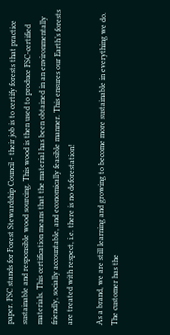paper. FSC stands for Forest Stewardship Council - their job is to certify forests that practice sustainable and responsible wood sourcing. This wood is then used to produce FSC-certified materials. This certification means that the material has been obtained in an environmentally friendly, socially accountable, and economically feasible manner. This ensures our Earth’s forests are treated with respect, i.e. there is no deforestation!

As a brand, we are still learning and growing to become more sustainable in everything we do. The customer has the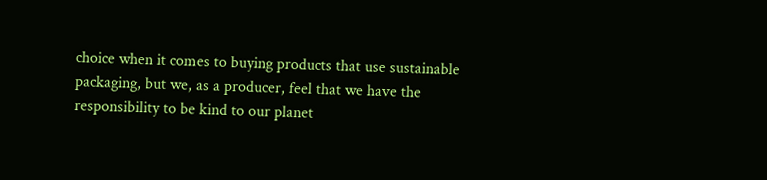choice when it comes to buying products that use sustainable packaging, but we, as a producer, feel that we have the responsibility to be kind to our planet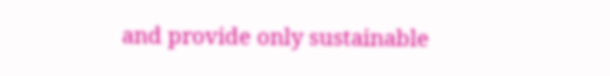and provide only sustainable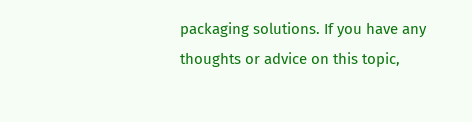packaging solutions. If you have any thoughts or advice on this topic,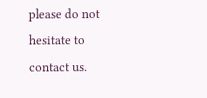please do not hesitate to contact us.